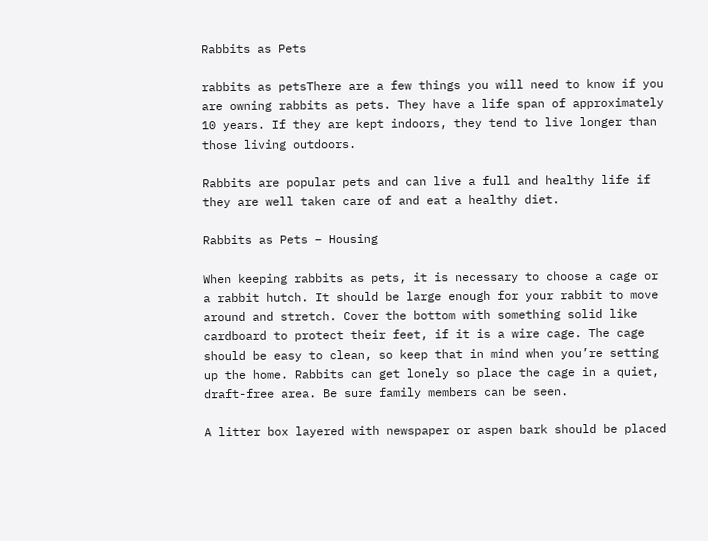Rabbits as Pets

rabbits as petsThere are a few things you will need to know if you are owning rabbits as pets. They have a life span of approximately 10 years. If they are kept indoors, they tend to live longer than those living outdoors.

Rabbits are popular pets and can live a full and healthy life if they are well taken care of and eat a healthy diet.

Rabbits as Pets – Housing

When keeping rabbits as pets, it is necessary to choose a cage or a rabbit hutch. It should be large enough for your rabbit to move around and stretch. Cover the bottom with something solid like cardboard to protect their feet, if it is a wire cage. The cage should be easy to clean, so keep that in mind when you’re setting up the home. Rabbits can get lonely so place the cage in a quiet, draft-free area. Be sure family members can be seen.

A litter box layered with newspaper or aspen bark should be placed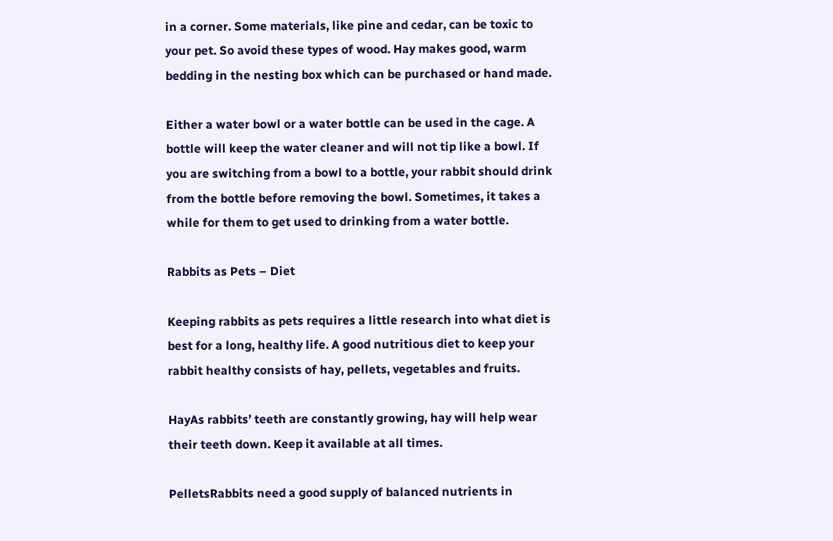in a corner. Some materials, like pine and cedar, can be toxic to your pet. So avoid these types of wood. Hay makes good, warm bedding in the nesting box which can be purchased or hand made.

Either a water bowl or a water bottle can be used in the cage. A bottle will keep the water cleaner and will not tip like a bowl. If you are switching from a bowl to a bottle, your rabbit should drink from the bottle before removing the bowl. Sometimes, it takes a while for them to get used to drinking from a water bottle.

Rabbits as Pets – Diet

Keeping rabbits as pets requires a little research into what diet is best for a long, healthy life. A good nutritious diet to keep your rabbit healthy consists of hay, pellets, vegetables and fruits.

HayAs rabbits’ teeth are constantly growing, hay will help wear their teeth down. Keep it available at all times.

PelletsRabbits need a good supply of balanced nutrients in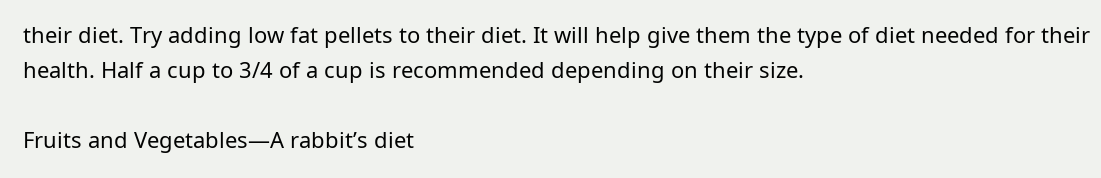their diet. Try adding low fat pellets to their diet. It will help give them the type of diet needed for their health. Half a cup to 3/4 of a cup is recommended depending on their size.

Fruits and Vegetables—A rabbit’s diet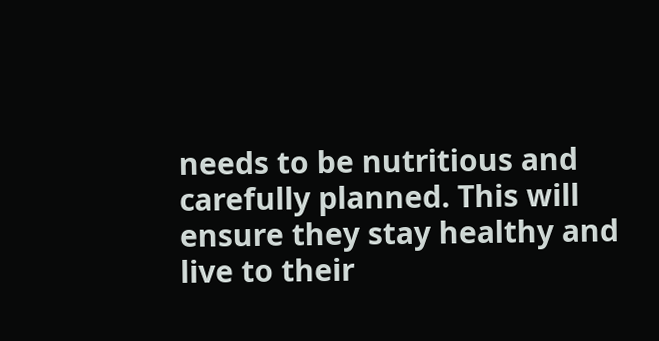needs to be nutritious and carefully planned. This will ensure they stay healthy and live to their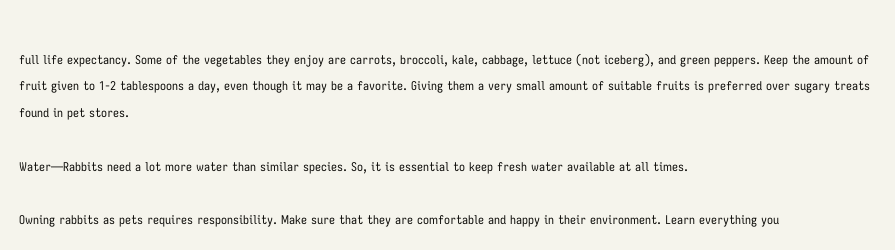full life expectancy. Some of the vegetables they enjoy are carrots, broccoli, kale, cabbage, lettuce (not iceberg), and green peppers. Keep the amount of fruit given to 1-2 tablespoons a day, even though it may be a favorite. Giving them a very small amount of suitable fruits is preferred over sugary treats found in pet stores.

Water—Rabbits need a lot more water than similar species. So, it is essential to keep fresh water available at all times.

Owning rabbits as pets requires responsibility. Make sure that they are comfortable and happy in their environment. Learn everything you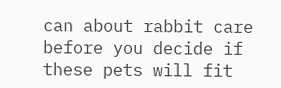can about rabbit care before you decide if these pets will fit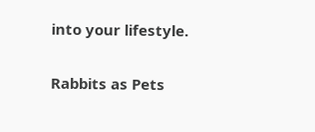into your lifestyle.

Rabbits as Pets